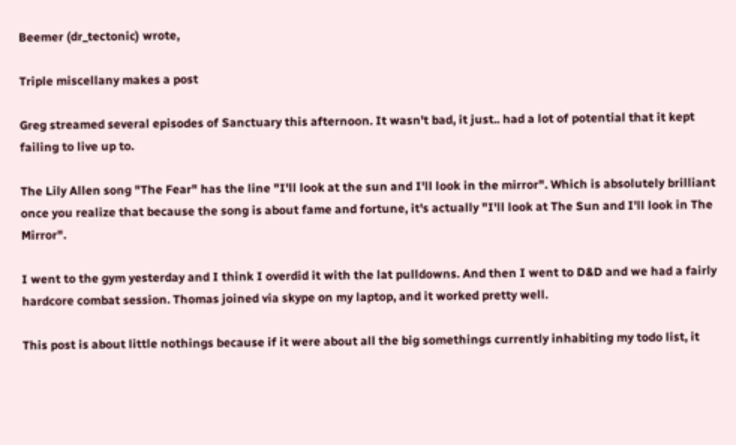Beemer (dr_tectonic) wrote,

Triple miscellany makes a post

Greg streamed several episodes of Sanctuary this afternoon. It wasn't bad, it just.. had a lot of potential that it kept failing to live up to.

The Lily Allen song "The Fear" has the line "I'll look at the sun and I'll look in the mirror". Which is absolutely brilliant once you realize that because the song is about fame and fortune, it's actually "I'll look at The Sun and I'll look in The Mirror".

I went to the gym yesterday and I think I overdid it with the lat pulldowns. And then I went to D&D and we had a fairly hardcore combat session. Thomas joined via skype on my laptop, and it worked pretty well.

This post is about little nothings because if it were about all the big somethings currently inhabiting my todo list, it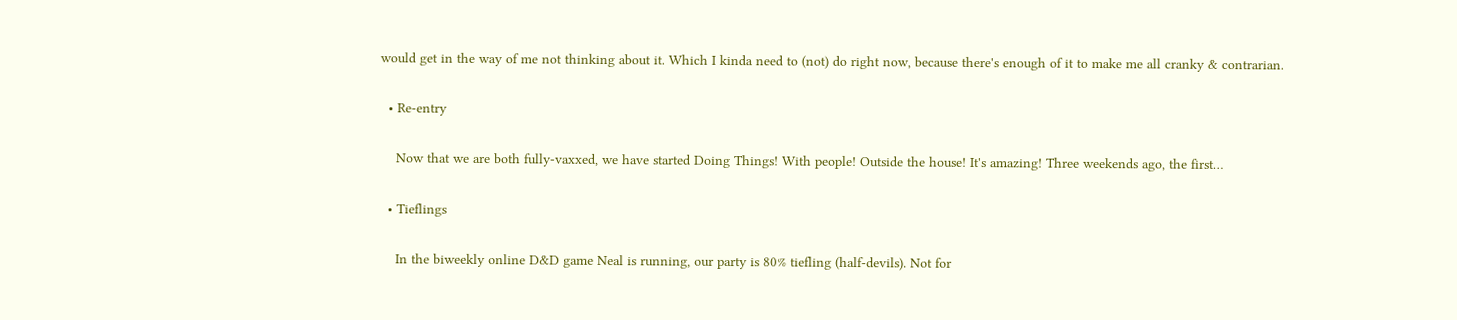would get in the way of me not thinking about it. Which I kinda need to (not) do right now, because there's enough of it to make me all cranky & contrarian.

  • Re-entry

    Now that we are both fully-vaxxed, we have started Doing Things! With people! Outside the house! It's amazing! Three weekends ago, the first…

  • Tieflings

    In the biweekly online D&D game Neal is running, our party is 80% tiefling (half-devils). Not for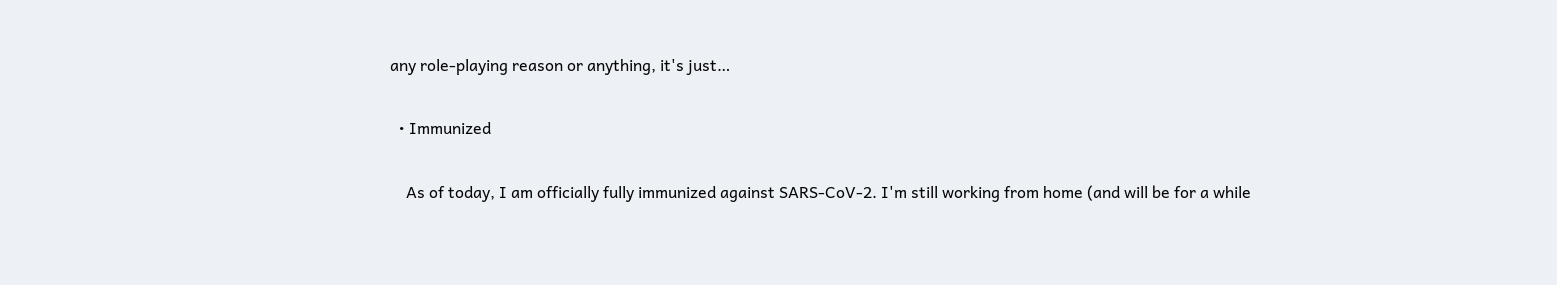any role-playing reason or anything, it's just…

  • Immunized

    As of today, I am officially fully immunized against SARS-CoV-2. I'm still working from home (and will be for a while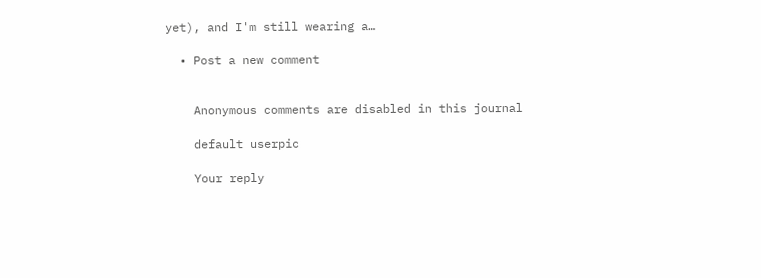yet), and I'm still wearing a…

  • Post a new comment


    Anonymous comments are disabled in this journal

    default userpic

    Your reply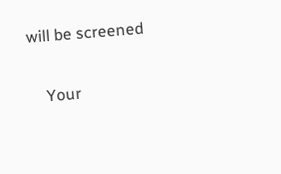will be screened

    Your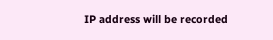IP address will be recorded